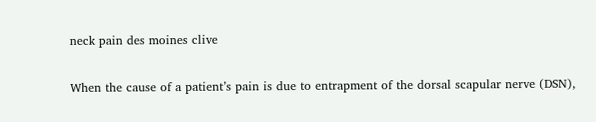neck pain des moines clive

When the cause of a patient’s pain is due to entrapment of the dorsal scapular nerve (DSN),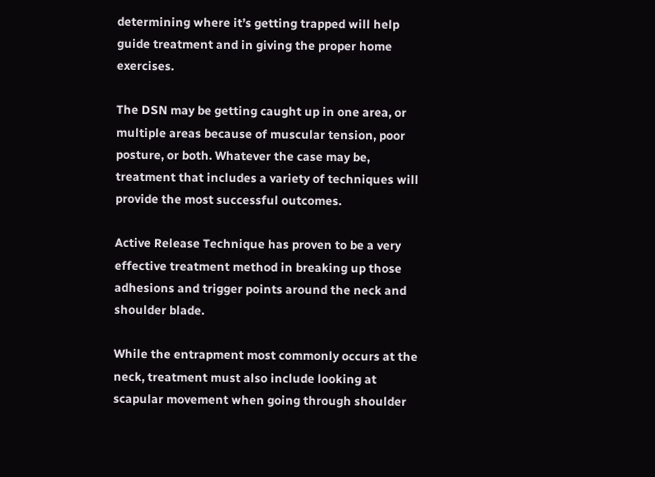determining where it’s getting trapped will help guide treatment and in giving the proper home exercises.

The DSN may be getting caught up in one area, or multiple areas because of muscular tension, poor posture, or both. Whatever the case may be, treatment that includes a variety of techniques will provide the most successful outcomes.

Active Release Technique has proven to be a very effective treatment method in breaking up those adhesions and trigger points around the neck and shoulder blade.

While the entrapment most commonly occurs at the neck, treatment must also include looking at scapular movement when going through shoulder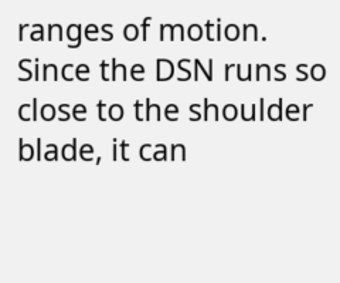ranges of motion. Since the DSN runs so close to the shoulder blade, it can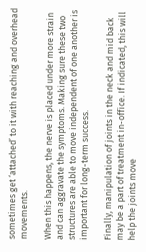sometimes get ‘attached’ to it with reaching and overhead movements.

When this happens, the nerve is placed under more strain and can aggravate the symptoms. Making sure these two structures are able to move independent of one another is important for long-term success.

Finally, manipulation of joints in the neck and mid back may be a part of treatment in-office. If indicated, this will help the joints move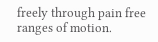freely through pain free ranges of motion.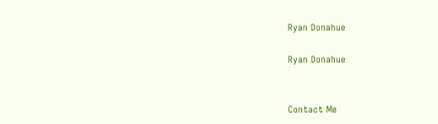Ryan Donahue

Ryan Donahue


Contact Me